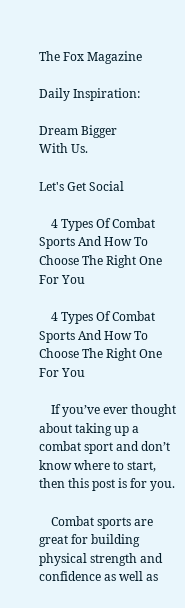The Fox Magazine

Daily Inspiration:

Dream Bigger
With Us.

Let's Get Social

    4 Types Of Combat Sports And How To Choose The Right One For You

    4 Types Of Combat Sports And How To Choose The Right One For You

    If you’ve ever thought about taking up a combat sport and don’t know where to start, then this post is for you.

    Combat sports are great for building physical strength and confidence as well as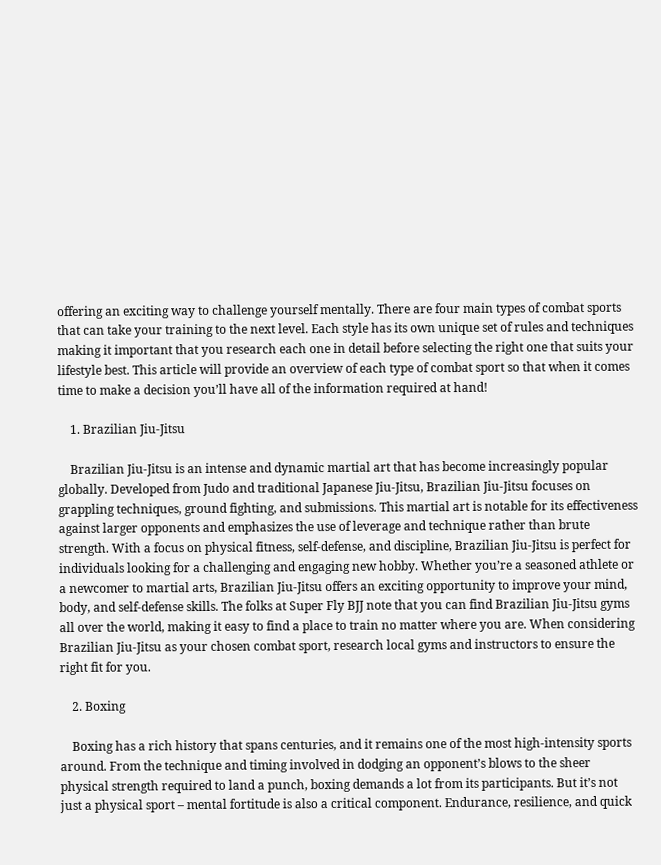offering an exciting way to challenge yourself mentally. There are four main types of combat sports that can take your training to the next level. Each style has its own unique set of rules and techniques making it important that you research each one in detail before selecting the right one that suits your lifestyle best. This article will provide an overview of each type of combat sport so that when it comes time to make a decision you’ll have all of the information required at hand!

    1. Brazilian Jiu-Jitsu

    Brazilian Jiu-Jitsu is an intense and dynamic martial art that has become increasingly popular globally. Developed from Judo and traditional Japanese Jiu-Jitsu, Brazilian Jiu-Jitsu focuses on grappling techniques, ground fighting, and submissions. This martial art is notable for its effectiveness against larger opponents and emphasizes the use of leverage and technique rather than brute strength. With a focus on physical fitness, self-defense, and discipline, Brazilian Jiu-Jitsu is perfect for individuals looking for a challenging and engaging new hobby. Whether you’re a seasoned athlete or a newcomer to martial arts, Brazilian Jiu-Jitsu offers an exciting opportunity to improve your mind, body, and self-defense skills. The folks at Super Fly BJJ note that you can find Brazilian Jiu-Jitsu gyms all over the world, making it easy to find a place to train no matter where you are. When considering Brazilian Jiu-Jitsu as your chosen combat sport, research local gyms and instructors to ensure the right fit for you.

    2. Boxing

    Boxing has a rich history that spans centuries, and it remains one of the most high-intensity sports around. From the technique and timing involved in dodging an opponent’s blows to the sheer physical strength required to land a punch, boxing demands a lot from its participants. But it’s not just a physical sport – mental fortitude is also a critical component. Endurance, resilience, and quick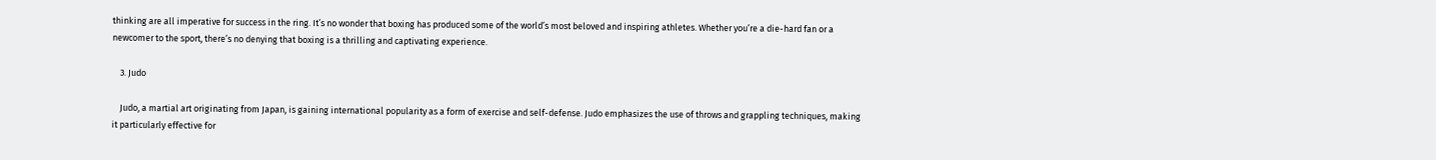thinking are all imperative for success in the ring. It’s no wonder that boxing has produced some of the world’s most beloved and inspiring athletes. Whether you’re a die-hard fan or a newcomer to the sport, there’s no denying that boxing is a thrilling and captivating experience.

    3. Judo

    Judo, a martial art originating from Japan, is gaining international popularity as a form of exercise and self-defense. Judo emphasizes the use of throws and grappling techniques, making it particularly effective for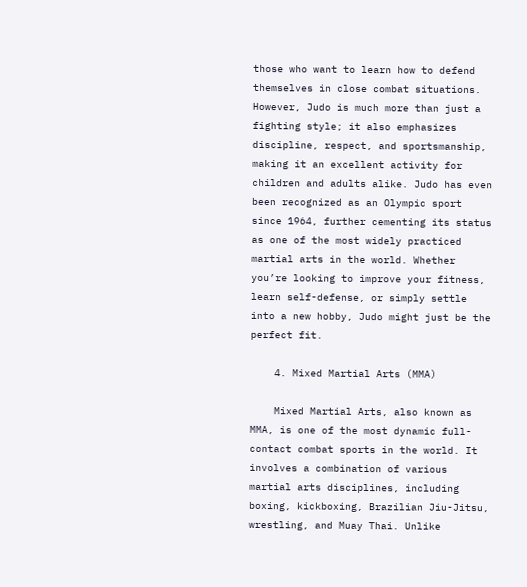those who want to learn how to defend themselves in close combat situations. However, Judo is much more than just a fighting style; it also emphasizes discipline, respect, and sportsmanship, making it an excellent activity for children and adults alike. Judo has even been recognized as an Olympic sport since 1964, further cementing its status as one of the most widely practiced martial arts in the world. Whether you’re looking to improve your fitness, learn self-defense, or simply settle into a new hobby, Judo might just be the perfect fit.

    4. Mixed Martial Arts (MMA)

    Mixed Martial Arts, also known as MMA, is one of the most dynamic full-contact combat sports in the world. It involves a combination of various martial arts disciplines, including boxing, kickboxing, Brazilian Jiu-Jitsu, wrestling, and Muay Thai. Unlike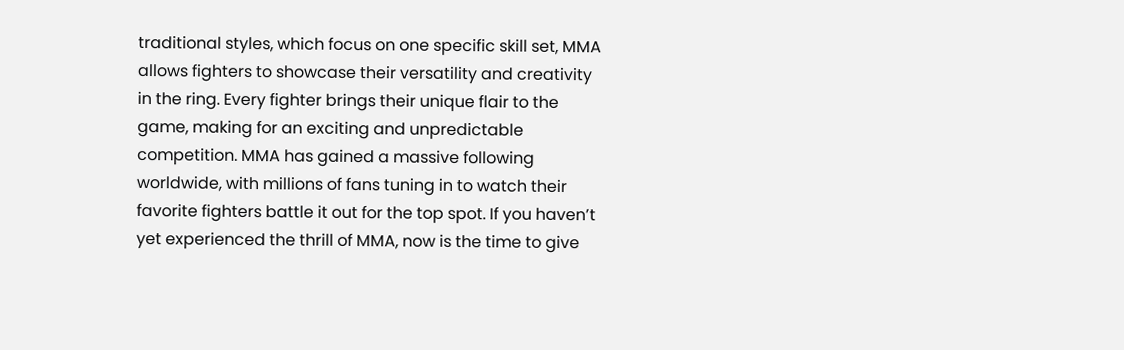traditional styles, which focus on one specific skill set, MMA allows fighters to showcase their versatility and creativity in the ring. Every fighter brings their unique flair to the game, making for an exciting and unpredictable competition. MMA has gained a massive following worldwide, with millions of fans tuning in to watch their favorite fighters battle it out for the top spot. If you haven’t yet experienced the thrill of MMA, now is the time to give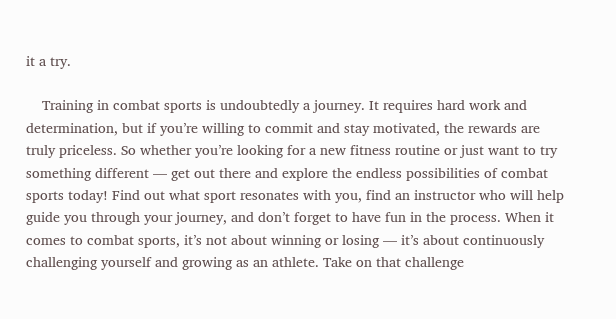it a try.

    Training in combat sports is undoubtedly a journey. It requires hard work and determination, but if you’re willing to commit and stay motivated, the rewards are truly priceless. So whether you’re looking for a new fitness routine or just want to try something different — get out there and explore the endless possibilities of combat sports today! Find out what sport resonates with you, find an instructor who will help guide you through your journey, and don’t forget to have fun in the process. When it comes to combat sports, it’s not about winning or losing — it’s about continuously challenging yourself and growing as an athlete. Take on that challenge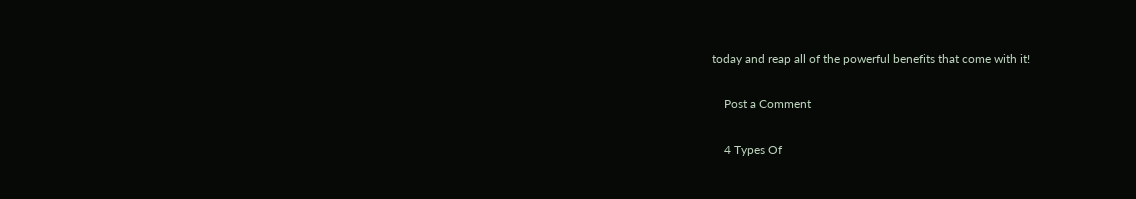today and reap all of the powerful benefits that come with it!

    Post a Comment

    4 Types Of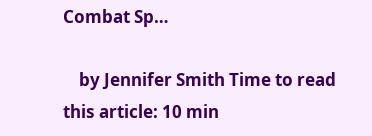Combat Sp…

    by Jennifer Smith Time to read this article: 10 min